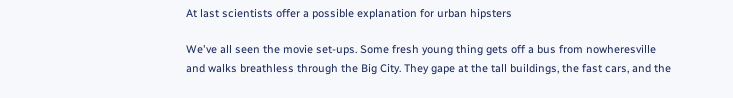At last scientists offer a possible explanation for urban hipsters

We've all seen the movie set-ups. Some fresh young thing gets off a bus from nowheresville and walks breathless through the Big City. They gape at the tall buildings, the fast cars, and the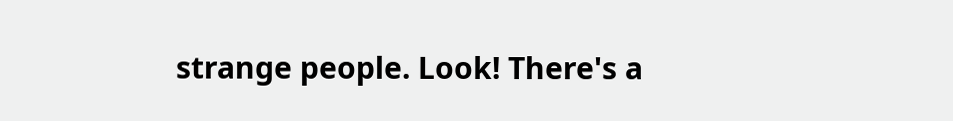strange people. Look! There's a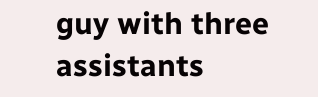guy with three assistants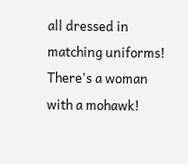all dressed in matching uniforms! There's a woman with a mohawk!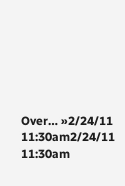Over… »2/24/11 11:30am2/24/11 11:30am